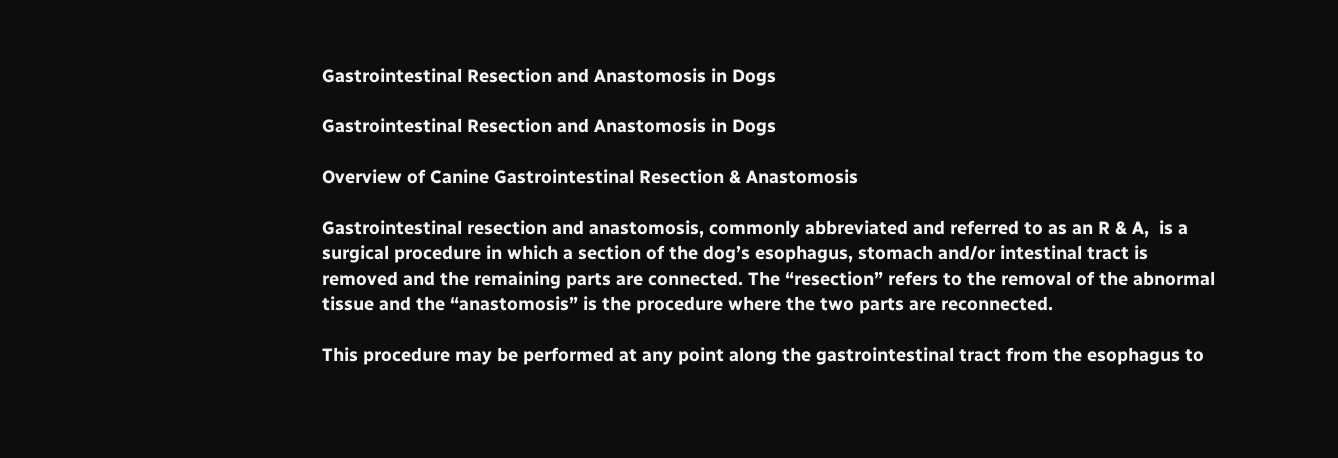Gastrointestinal Resection and Anastomosis in Dogs

Gastrointestinal Resection and Anastomosis in Dogs

Overview of Canine Gastrointestinal Resection & Anastomosis

Gastrointestinal resection and anastomosis, commonly abbreviated and referred to as an R & A,  is a surgical procedure in which a section of the dog’s esophagus, stomach and/or intestinal tract is removed and the remaining parts are connected. The “resection” refers to the removal of the abnormal tissue and the “anastomosis” is the procedure where the two parts are reconnected.

This procedure may be performed at any point along the gastrointestinal tract from the esophagus to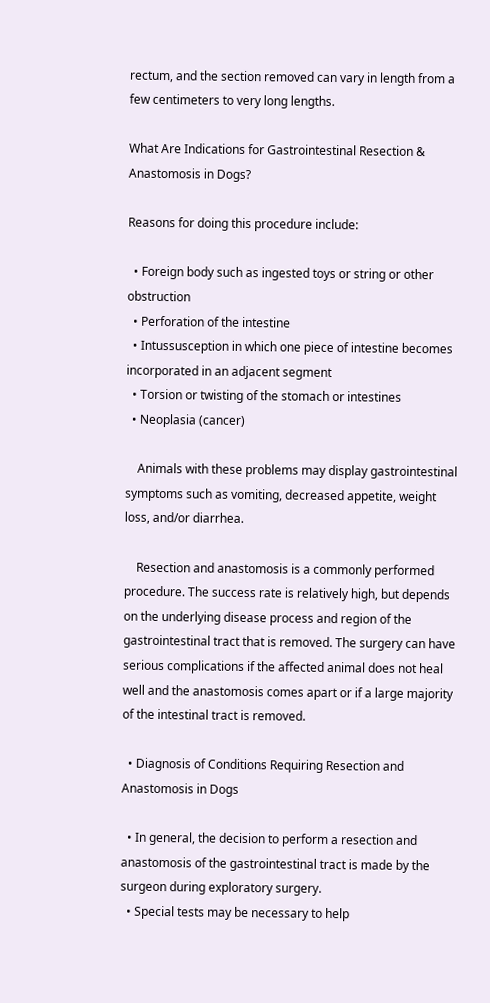rectum, and the section removed can vary in length from a few centimeters to very long lengths.

What Are Indications for Gastrointestinal Resection & Anastomosis in Dogs?

Reasons for doing this procedure include:

  • Foreign body such as ingested toys or string or other obstruction
  • Perforation of the intestine
  • Intussusception in which one piece of intestine becomes incorporated in an adjacent segment
  • Torsion or twisting of the stomach or intestines
  • Neoplasia (cancer)

    Animals with these problems may display gastrointestinal symptoms such as vomiting, decreased appetite, weight loss, and/or diarrhea.

    Resection and anastomosis is a commonly performed procedure. The success rate is relatively high, but depends on the underlying disease process and region of the gastrointestinal tract that is removed. The surgery can have serious complications if the affected animal does not heal well and the anastomosis comes apart or if a large majority of the intestinal tract is removed.

  • Diagnosis of Conditions Requiring Resection and Anastomosis in Dogs

  • In general, the decision to perform a resection and anastomosis of the gastrointestinal tract is made by the surgeon during exploratory surgery.
  • Special tests may be necessary to help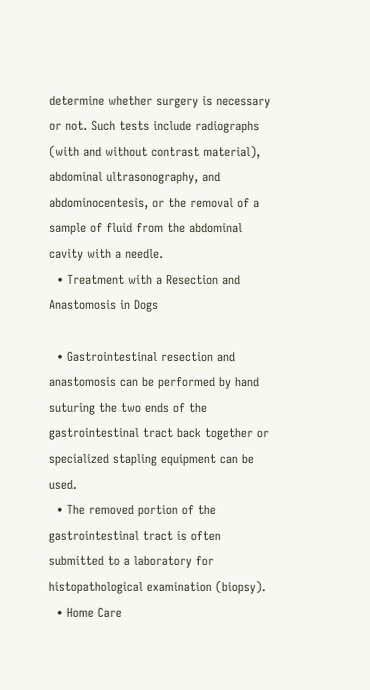determine whether surgery is necessary or not. Such tests include radiographs (with and without contrast material), abdominal ultrasonography, and abdominocentesis, or the removal of a sample of fluid from the abdominal cavity with a needle.
  • Treatment with a Resection and Anastomosis in Dogs

  • Gastrointestinal resection and anastomosis can be performed by hand suturing the two ends of the gastrointestinal tract back together or specialized stapling equipment can be used.
  • The removed portion of the gastrointestinal tract is often submitted to a laboratory for histopathological examination (biopsy).
  • Home Care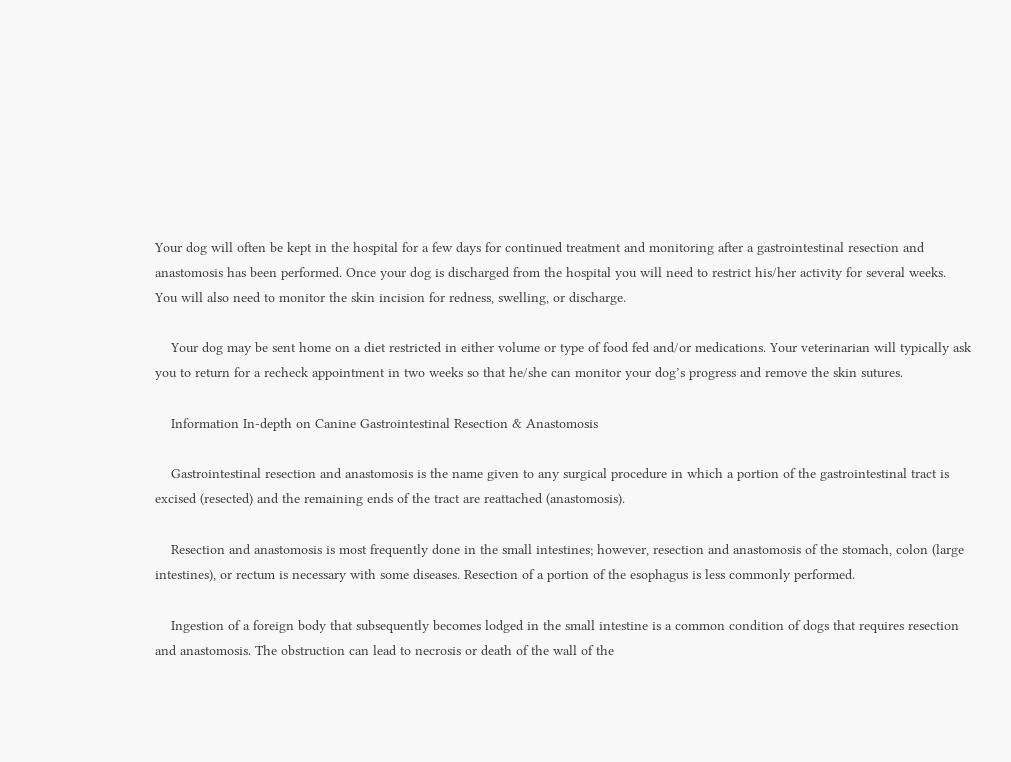Your dog will often be kept in the hospital for a few days for continued treatment and monitoring after a gastrointestinal resection and anastomosis has been performed. Once your dog is discharged from the hospital you will need to restrict his/her activity for several weeks. You will also need to monitor the skin incision for redness, swelling, or discharge.

    Your dog may be sent home on a diet restricted in either volume or type of food fed and/or medications. Your veterinarian will typically ask you to return for a recheck appointment in two weeks so that he/she can monitor your dog’s progress and remove the skin sutures.

    Information In-depth on Canine Gastrointestinal Resection & Anastomosis

    Gastrointestinal resection and anastomosis is the name given to any surgical procedure in which a portion of the gastrointestinal tract is excised (resected) and the remaining ends of the tract are reattached (anastomosis).

    Resection and anastomosis is most frequently done in the small intestines; however, resection and anastomosis of the stomach, colon (large intestines), or rectum is necessary with some diseases. Resection of a portion of the esophagus is less commonly performed.

    Ingestion of a foreign body that subsequently becomes lodged in the small intestine is a common condition of dogs that requires resection and anastomosis. The obstruction can lead to necrosis or death of the wall of the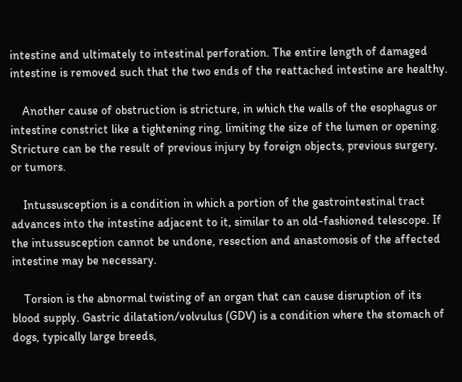intestine and ultimately to intestinal perforation. The entire length of damaged intestine is removed such that the two ends of the reattached intestine are healthy.

    Another cause of obstruction is stricture, in which the walls of the esophagus or intestine constrict like a tightening ring, limiting the size of the lumen or opening. Stricture can be the result of previous injury by foreign objects, previous surgery, or tumors.

    Intussusception is a condition in which a portion of the gastrointestinal tract advances into the intestine adjacent to it, similar to an old-fashioned telescope. If the intussusception cannot be undone, resection and anastomosis of the affected intestine may be necessary.

    Torsion is the abnormal twisting of an organ that can cause disruption of its blood supply. Gastric dilatation/volvulus (GDV) is a condition where the stomach of dogs, typically large breeds,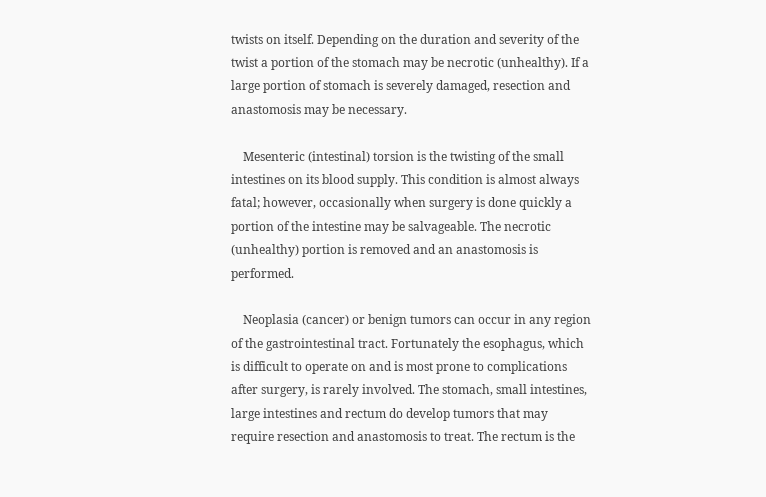twists on itself. Depending on the duration and severity of the twist a portion of the stomach may be necrotic (unhealthy). If a large portion of stomach is severely damaged, resection and anastomosis may be necessary.

    Mesenteric (intestinal) torsion is the twisting of the small intestines on its blood supply. This condition is almost always fatal; however, occasionally when surgery is done quickly a portion of the intestine may be salvageable. The necrotic (unhealthy) portion is removed and an anastomosis is performed.

    Neoplasia (cancer) or benign tumors can occur in any region of the gastrointestinal tract. Fortunately the esophagus, which is difficult to operate on and is most prone to complications after surgery, is rarely involved. The stomach, small intestines, large intestines and rectum do develop tumors that may require resection and anastomosis to treat. The rectum is the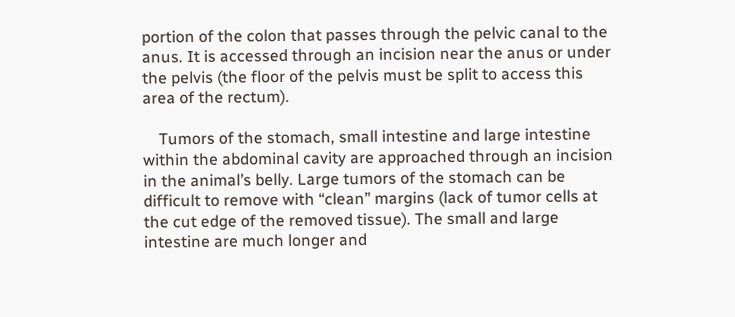portion of the colon that passes through the pelvic canal to the anus. It is accessed through an incision near the anus or under the pelvis (the floor of the pelvis must be split to access this area of the rectum).

    Tumors of the stomach, small intestine and large intestine within the abdominal cavity are approached through an incision in the animal’s belly. Large tumors of the stomach can be difficult to remove with “clean” margins (lack of tumor cells at the cut edge of the removed tissue). The small and large intestine are much longer and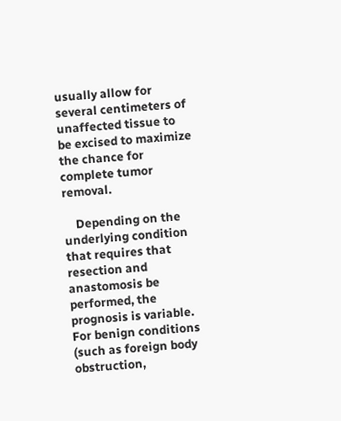usually allow for several centimeters of unaffected tissue to be excised to maximize the chance for complete tumor removal.

    Depending on the underlying condition that requires that resection and anastomosis be performed, the prognosis is variable. For benign conditions (such as foreign body obstruction,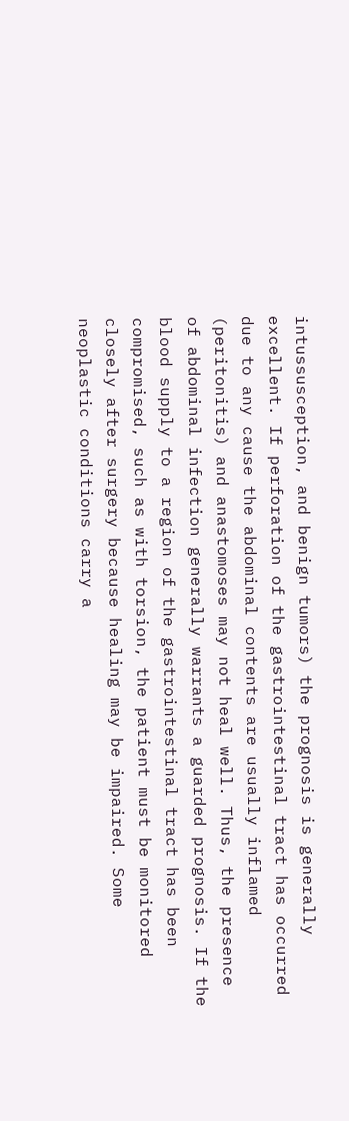intussusception, and benign tumors) the prognosis is generally excellent. If perforation of the gastrointestinal tract has occurred due to any cause the abdominal contents are usually inflamed (peritonitis) and anastomoses may not heal well. Thus, the presence of abdominal infection generally warrants a guarded prognosis. If the blood supply to a region of the gastrointestinal tract has been compromised, such as with torsion, the patient must be monitored closely after surgery because healing may be impaired. Some neoplastic conditions carry a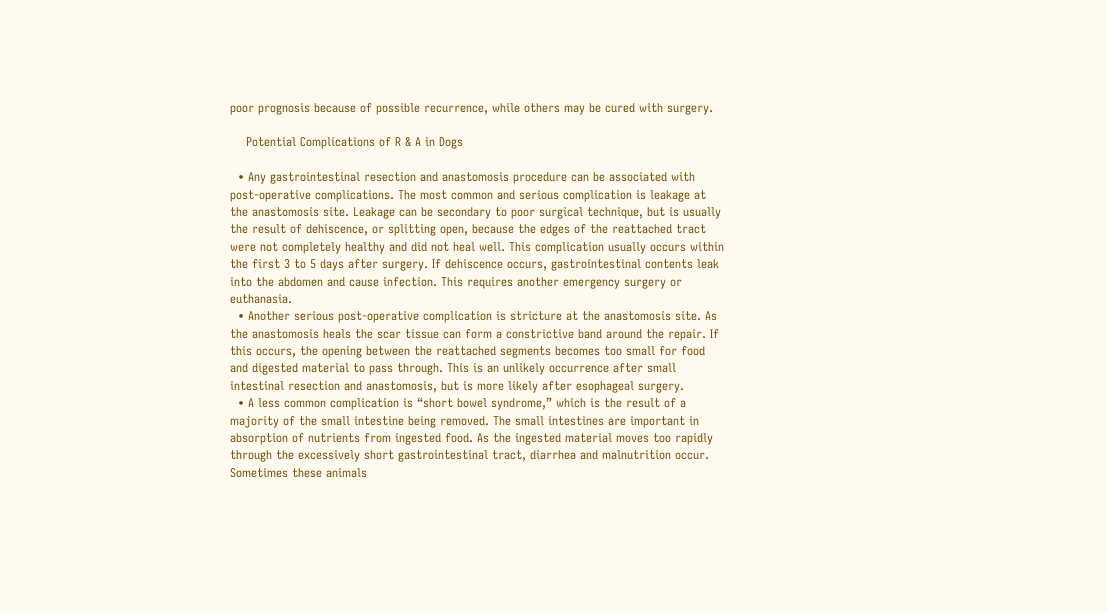poor prognosis because of possible recurrence, while others may be cured with surgery.

    Potential Complications of R & A in Dogs

  • Any gastrointestinal resection and anastomosis procedure can be associated with post-operative complications. The most common and serious complication is leakage at the anastomosis site. Leakage can be secondary to poor surgical technique, but is usually the result of dehiscence, or splitting open, because the edges of the reattached tract were not completely healthy and did not heal well. This complication usually occurs within the first 3 to 5 days after surgery. If dehiscence occurs, gastrointestinal contents leak into the abdomen and cause infection. This requires another emergency surgery or euthanasia.
  • Another serious post-operative complication is stricture at the anastomosis site. As the anastomosis heals the scar tissue can form a constrictive band around the repair. If this occurs, the opening between the reattached segments becomes too small for food and digested material to pass through. This is an unlikely occurrence after small intestinal resection and anastomosis, but is more likely after esophageal surgery.
  • A less common complication is “short bowel syndrome,” which is the result of a majority of the small intestine being removed. The small intestines are important in absorption of nutrients from ingested food. As the ingested material moves too rapidly through the excessively short gastrointestinal tract, diarrhea and malnutrition occur. Sometimes these animals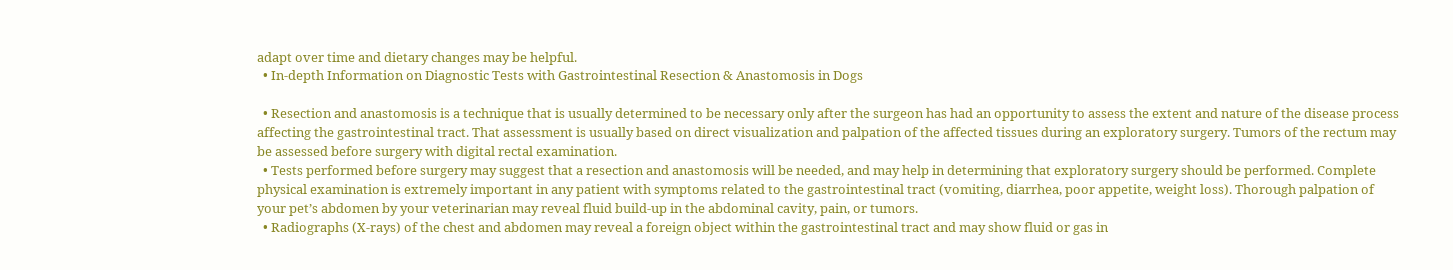adapt over time and dietary changes may be helpful.
  • In-depth Information on Diagnostic Tests with Gastrointestinal Resection & Anastomosis in Dogs

  • Resection and anastomosis is a technique that is usually determined to be necessary only after the surgeon has had an opportunity to assess the extent and nature of the disease process affecting the gastrointestinal tract. That assessment is usually based on direct visualization and palpation of the affected tissues during an exploratory surgery. Tumors of the rectum may be assessed before surgery with digital rectal examination.
  • Tests performed before surgery may suggest that a resection and anastomosis will be needed, and may help in determining that exploratory surgery should be performed. Complete physical examination is extremely important in any patient with symptoms related to the gastrointestinal tract (vomiting, diarrhea, poor appetite, weight loss). Thorough palpation of your pet’s abdomen by your veterinarian may reveal fluid build-up in the abdominal cavity, pain, or tumors.
  • Radiographs (X-rays) of the chest and abdomen may reveal a foreign object within the gastrointestinal tract and may show fluid or gas in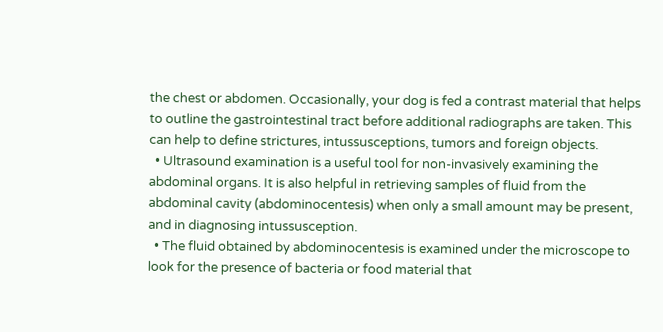the chest or abdomen. Occasionally, your dog is fed a contrast material that helps to outline the gastrointestinal tract before additional radiographs are taken. This can help to define strictures, intussusceptions, tumors and foreign objects.
  • Ultrasound examination is a useful tool for non-invasively examining the abdominal organs. It is also helpful in retrieving samples of fluid from the abdominal cavity (abdominocentesis) when only a small amount may be present, and in diagnosing intussusception.
  • The fluid obtained by abdominocentesis is examined under the microscope to look for the presence of bacteria or food material that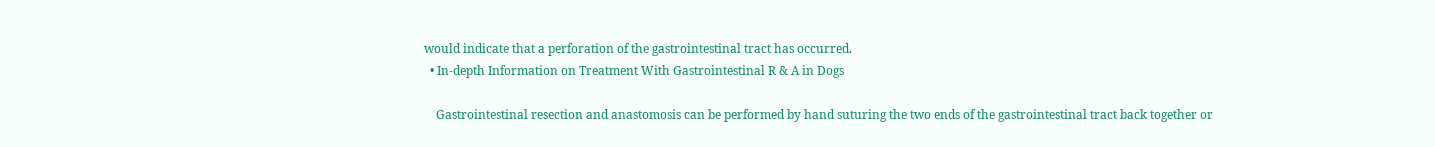would indicate that a perforation of the gastrointestinal tract has occurred.
  • In-depth Information on Treatment With Gastrointestinal R & A in Dogs

    Gastrointestinal resection and anastomosis can be performed by hand suturing the two ends of the gastrointestinal tract back together or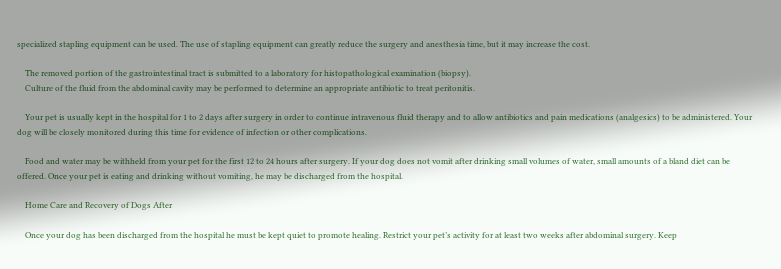specialized stapling equipment can be used. The use of stapling equipment can greatly reduce the surgery and anesthesia time, but it may increase the cost.

    The removed portion of the gastrointestinal tract is submitted to a laboratory for histopathological examination (biopsy).
    Culture of the fluid from the abdominal cavity may be performed to determine an appropriate antibiotic to treat peritonitis.

    Your pet is usually kept in the hospital for 1 to 2 days after surgery in order to continue intravenous fluid therapy and to allow antibiotics and pain medications (analgesics) to be administered. Your dog will be closely monitored during this time for evidence of infection or other complications.

    Food and water may be withheld from your pet for the first 12 to 24 hours after surgery. If your dog does not vomit after drinking small volumes of water, small amounts of a bland diet can be offered. Once your pet is eating and drinking without vomiting, he may be discharged from the hospital.

    Home Care and Recovery of Dogs After

    Once your dog has been discharged from the hospital he must be kept quiet to promote healing. Restrict your pet’s activity for at least two weeks after abdominal surgery. Keep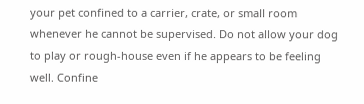your pet confined to a carrier, crate, or small room whenever he cannot be supervised. Do not allow your dog to play or rough-house even if he appears to be feeling well. Confine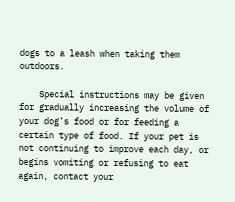dogs to a leash when taking them outdoors.

    Special instructions may be given for gradually increasing the volume of your dog’s food or for feeding a certain type of food. If your pet is not continuing to improve each day, or begins vomiting or refusing to eat again, contact your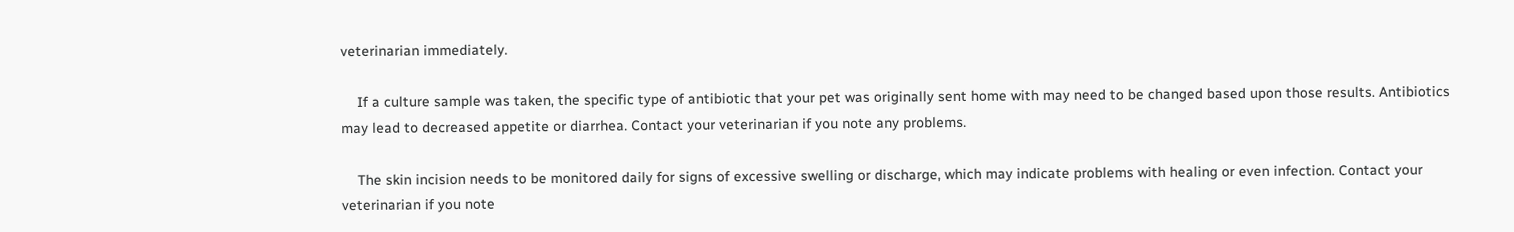veterinarian immediately.

    If a culture sample was taken, the specific type of antibiotic that your pet was originally sent home with may need to be changed based upon those results. Antibiotics may lead to decreased appetite or diarrhea. Contact your veterinarian if you note any problems.

    The skin incision needs to be monitored daily for signs of excessive swelling or discharge, which may indicate problems with healing or even infection. Contact your veterinarian if you note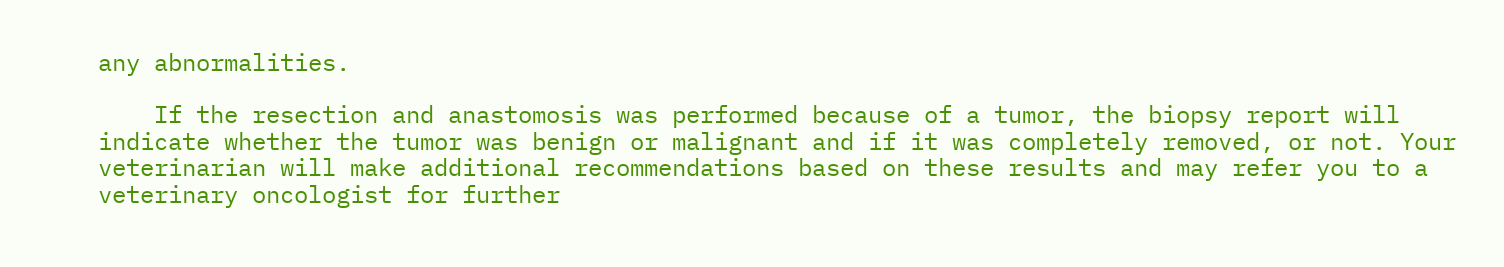any abnormalities.

    If the resection and anastomosis was performed because of a tumor, the biopsy report will indicate whether the tumor was benign or malignant and if it was completely removed, or not. Your veterinarian will make additional recommendations based on these results and may refer you to a veterinary oncologist for further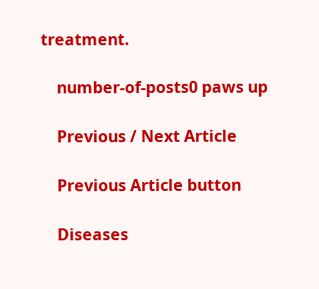treatment.

    number-of-posts0 paws up

    Previous / Next Article

    Previous Article button

    Diseases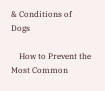& Conditions of Dogs

    How to Prevent the Most Common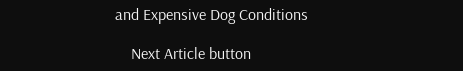and Expensive Dog Conditions

    Next Article button